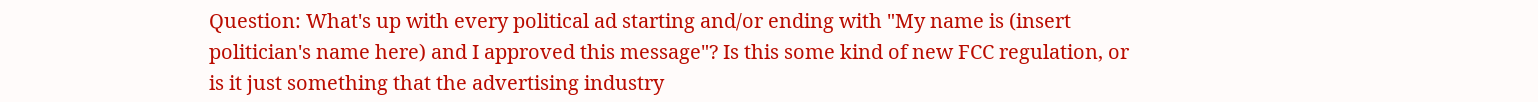Question: What's up with every political ad starting and/or ending with "My name is (insert politician's name here) and I approved this message"? Is this some kind of new FCC regulation, or is it just something that the advertising industry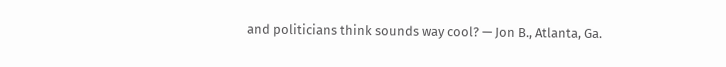and politicians think sounds way cool? — Jon B., Atlanta, Ga.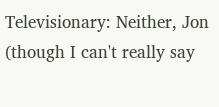Televisionary: Neither, Jon (though I can't really say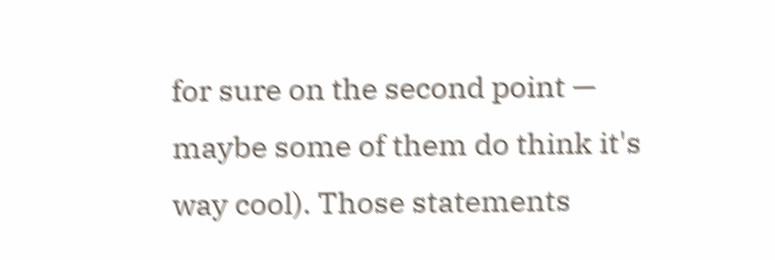for sure on the second point — maybe some of them do think it's way cool). Those statements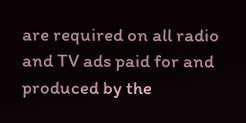are required on all radio and TV ads paid for and produced by the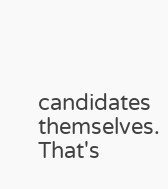candidates themselves. That's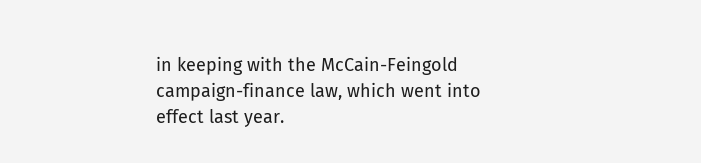in keeping with the McCain-Feingold campaign-finance law, which went into effect last year.